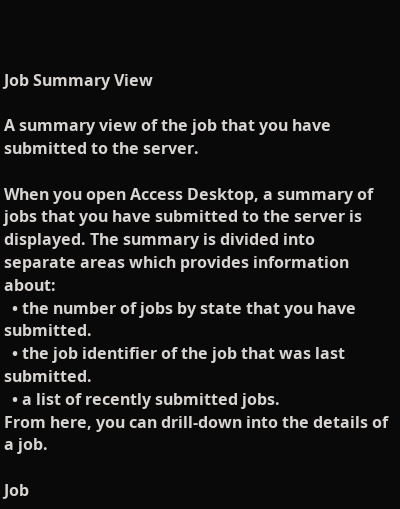Job Summary View

A summary view of the job that you have submitted to the server.

When you open Access Desktop, a summary of jobs that you have submitted to the server is displayed. The summary is divided into separate areas which provides information about:
  • the number of jobs by state that you have submitted.
  • the job identifier of the job that was last submitted.
  • a list of recently submitted jobs.
From here, you can drill-down into the details of a job.

Job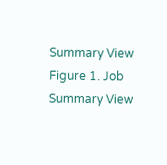Summary View
Figure 1. Job Summary View